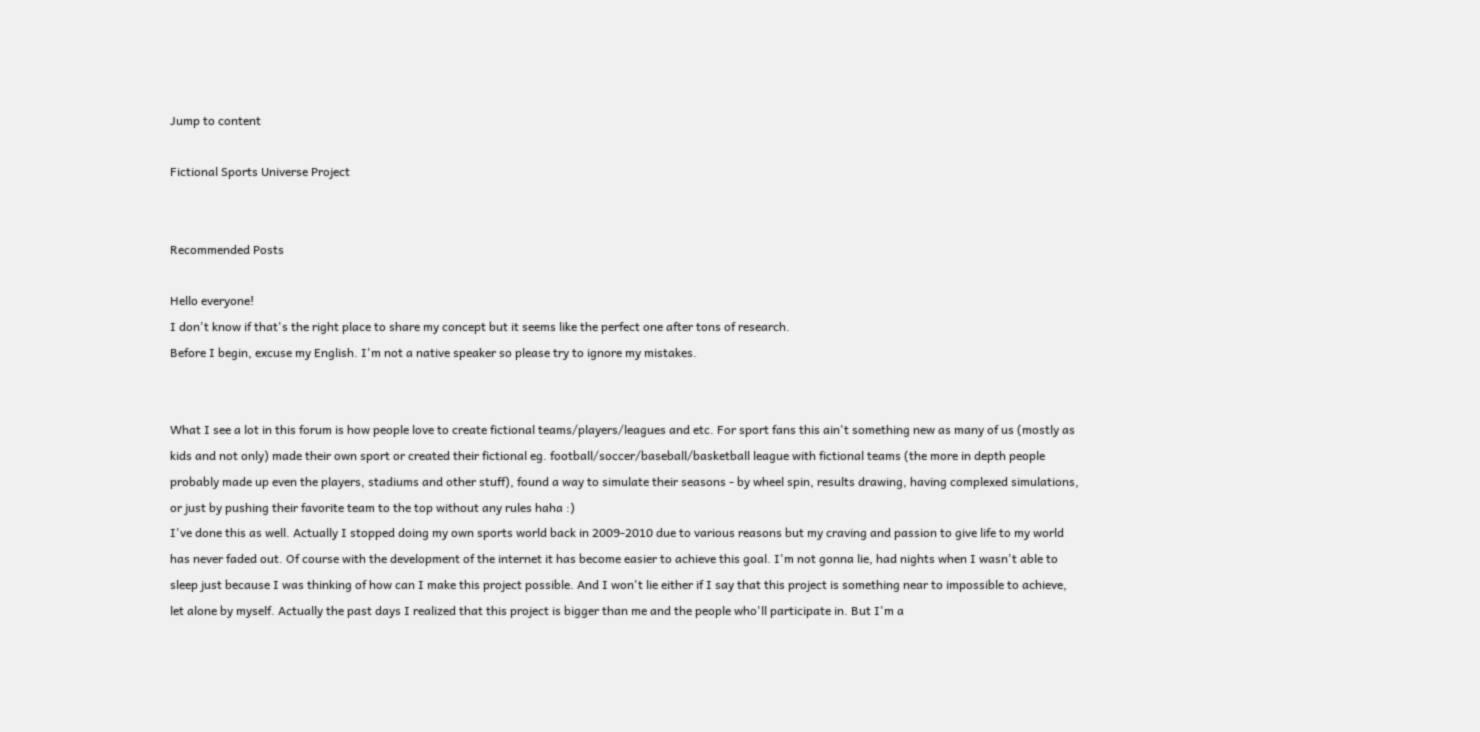Jump to content

Fictional Sports Universe Project


Recommended Posts

Hello everyone!
I don't know if that's the right place to share my concept but it seems like the perfect one after tons of research.
Before I begin, excuse my English. I'm not a native speaker so please try to ignore my mistakes.


What I see a lot in this forum is how people love to create fictional teams/players/leagues and etc. For sport fans this ain't something new as many of us (mostly as kids and not only) made their own sport or created their fictional eg. football/soccer/baseball/basketball league with fictional teams (the more in depth people probably made up even the players, stadiums and other stuff), found a way to simulate their seasons - by wheel spin, results drawing, having complexed simulations, or just by pushing their favorite team to the top without any rules haha :)
I've done this as well. Actually I stopped doing my own sports world back in 2009-2010 due to various reasons but my craving and passion to give life to my world has never faded out. Of course with the development of the internet it has become easier to achieve this goal. I'm not gonna lie, had nights when I wasn't able to sleep just because I was thinking of how can I make this project possible. And I won't lie either if I say that this project is something near to impossible to achieve, let alone by myself. Actually the past days I realized that this project is bigger than me and the people who'll participate in. But I'm a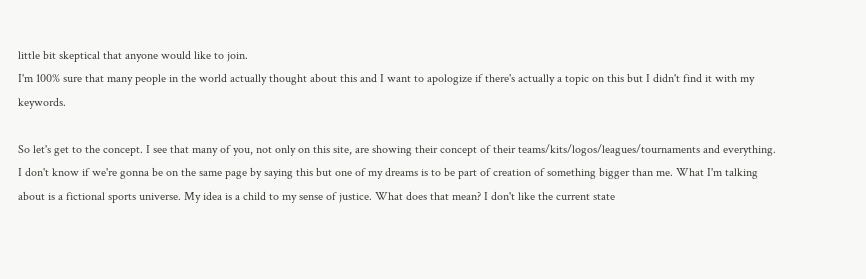little bit skeptical that anyone would like to join.
I'm 100% sure that many people in the world actually thought about this and I want to apologize if there's actually a topic on this but I didn't find it with my keywords.

So let's get to the concept. I see that many of you, not only on this site, are showing their concept of their teams/kits/logos/leagues/tournaments and everything. I don't know if we're gonna be on the same page by saying this but one of my dreams is to be part of creation of something bigger than me. What I'm talking about is a fictional sports universe. My idea is a child to my sense of justice. What does that mean? I don't like the current state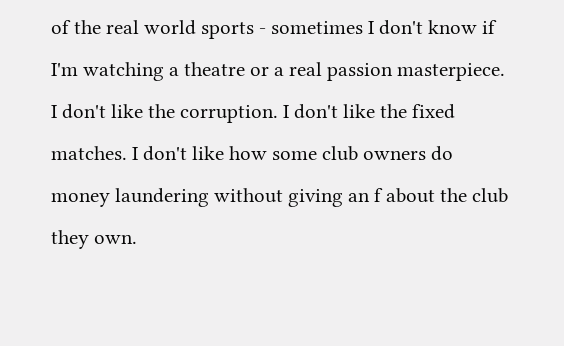of the real world sports - sometimes I don't know if I'm watching a theatre or a real passion masterpiece. I don't like the corruption. I don't like the fixed matches. I don't like how some club owners do money laundering without giving an f about the club they own.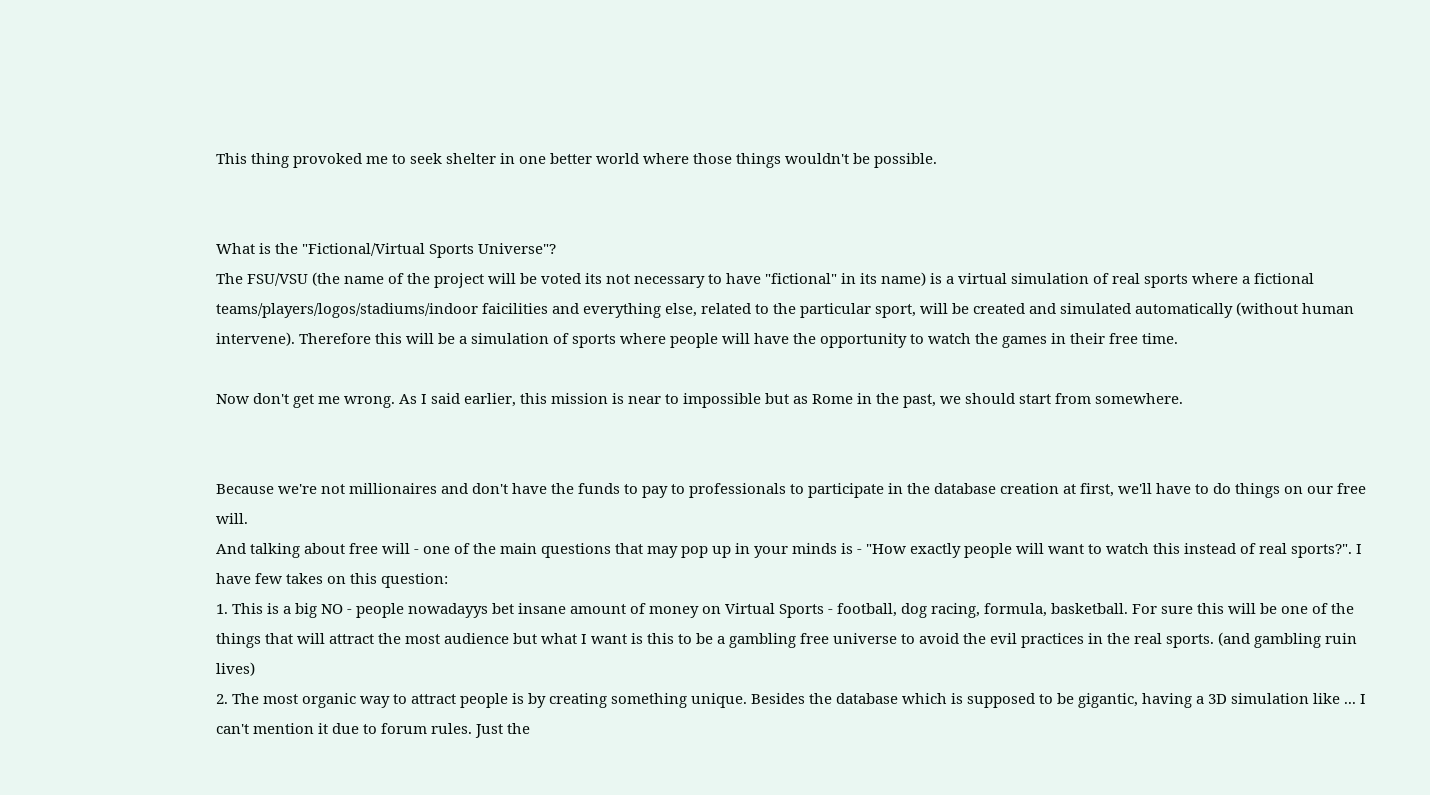This thing provoked me to seek shelter in one better world where those things wouldn't be possible.


What is the "Fictional/Virtual Sports Universe"?
The FSU/VSU (the name of the project will be voted its not necessary to have "fictional" in its name) is a virtual simulation of real sports where a fictional teams/players/logos/stadiums/indoor faicilities and everything else, related to the particular sport, will be created and simulated automatically (without human intervene). Therefore this will be a simulation of sports where people will have the opportunity to watch the games in their free time.

Now don't get me wrong. As I said earlier, this mission is near to impossible but as Rome in the past, we should start from somewhere.


Because we're not millionaires and don't have the funds to pay to professionals to participate in the database creation at first, we'll have to do things on our free will.
And talking about free will - one of the main questions that may pop up in your minds is - "How exactly people will want to watch this instead of real sports?". I have few takes on this question:
1. This is a big NO - people nowadayys bet insane amount of money on Virtual Sports - football, dog racing, formula, basketball. For sure this will be one of the things that will attract the most audience but what I want is this to be a gambling free universe to avoid the evil practices in the real sports. (and gambling ruin lives)
2. The most organic way to attract people is by creating something unique. Besides the database which is supposed to be gigantic, having a 3D simulation like ... I can't mention it due to forum rules. Just the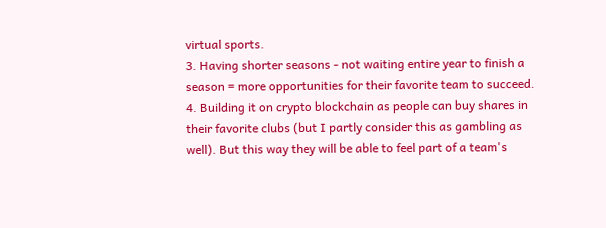virtual sports.
3. Having shorter seasons - not waiting entire year to finish a season = more opportunities for their favorite team to succeed.
4. Building it on crypto blockchain as people can buy shares in their favorite clubs (but I partly consider this as gambling as well). But this way they will be able to feel part of a team's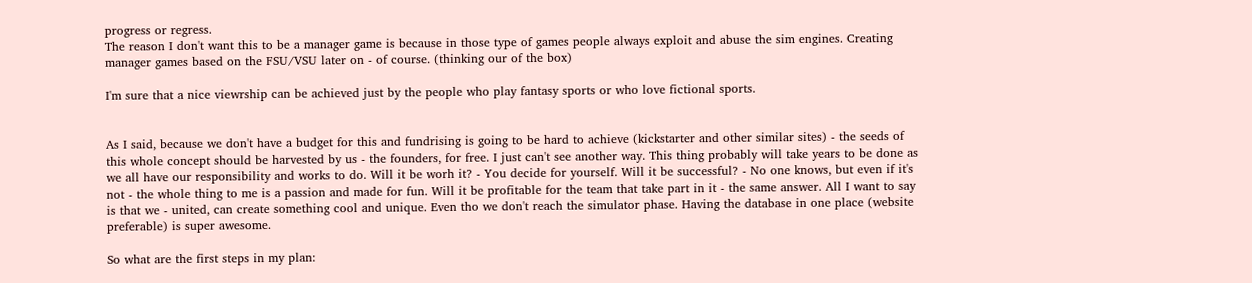progress or regress.
The reason I don't want this to be a manager game is because in those type of games people always exploit and abuse the sim engines. Creating manager games based on the FSU/VSU later on - of course. (thinking our of the box)

I'm sure that a nice viewrship can be achieved just by the people who play fantasy sports or who love fictional sports.


As I said, because we don't have a budget for this and fundrising is going to be hard to achieve (kickstarter and other similar sites) - the seeds of this whole concept should be harvested by us - the founders, for free. I just can't see another way. This thing probably will take years to be done as we all have our responsibility and works to do. Will it be worh it? - You decide for yourself. Will it be successful? - No one knows, but even if it's not - the whole thing to me is a passion and made for fun. Will it be profitable for the team that take part in it - the same answer. All I want to say is that we - united, can create something cool and unique. Even tho we don't reach the simulator phase. Having the database in one place (website preferable) is super awesome.

So what are the first steps in my plan: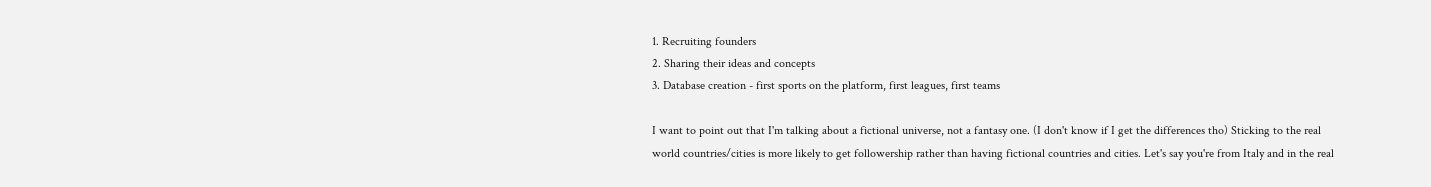1. Recruiting founders
2. Sharing their ideas and concepts
3. Database creation - first sports on the platform, first leagues, first teams

I want to point out that I'm talking about a fictional universe, not a fantasy one. (I don't know if I get the differences tho) Sticking to the real world countries/cities is more likely to get followership rather than having fictional countries and cities. Let's say you're from Italy and in the real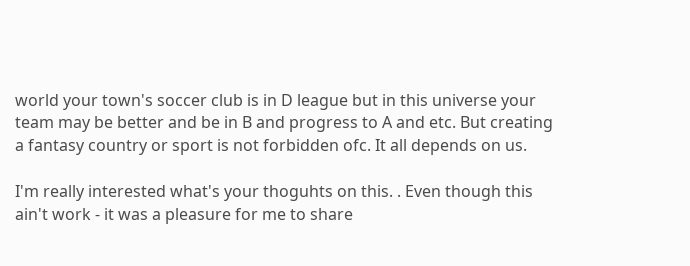world your town's soccer club is in D league but in this universe your team may be better and be in B and progress to A and etc. But creating a fantasy country or sport is not forbidden ofc. It all depends on us.

I'm really interested what's your thoguhts on this. . Even though this ain't work - it was a pleasure for me to share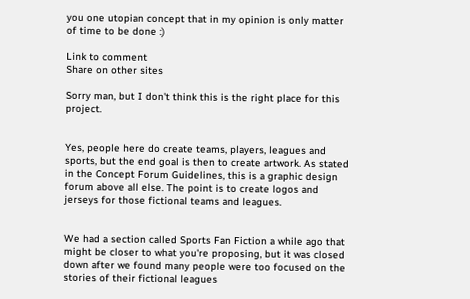you one utopian concept that in my opinion is only matter of time to be done :)

Link to comment
Share on other sites

Sorry man, but I don't think this is the right place for this project.


Yes, people here do create teams, players, leagues and sports, but the end goal is then to create artwork. As stated in the Concept Forum Guidelines, this is a graphic design forum above all else. The point is to create logos and jerseys for those fictional teams and leagues.


We had a section called Sports Fan Fiction a while ago that might be closer to what you're proposing, but it was closed down after we found many people were too focused on the stories of their fictional leagues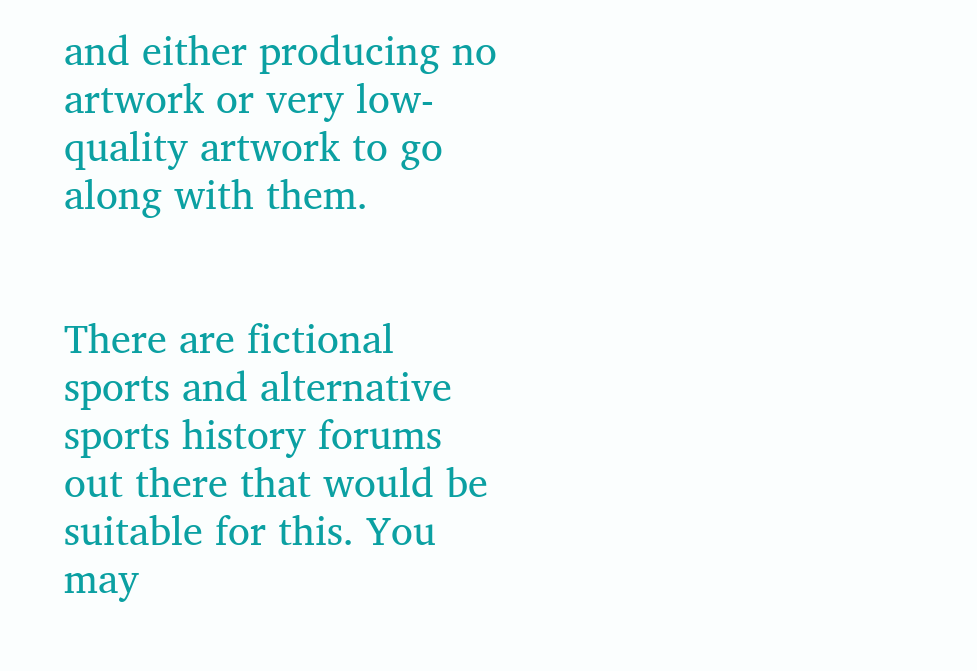and either producing no artwork or very low-quality artwork to go along with them.


There are fictional sports and alternative sports history forums out there that would be suitable for this. You may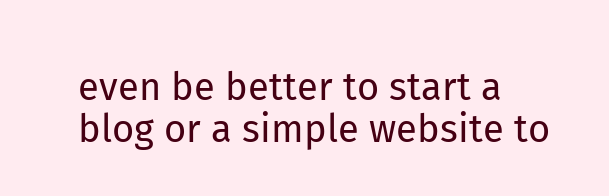even be better to start a blog or a simple website to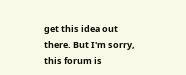get this idea out there. But I'm sorry, this forum is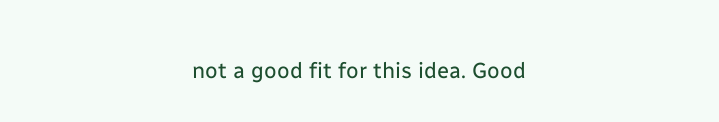not a good fit for this idea. Good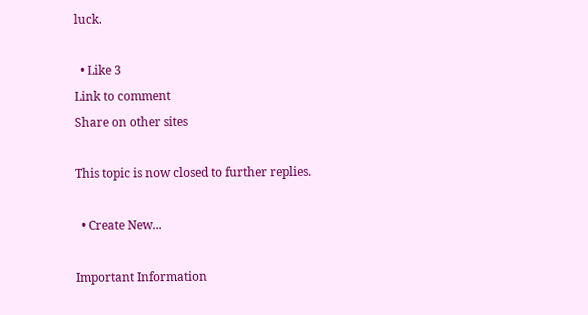luck.

  • Like 3
Link to comment
Share on other sites

This topic is now closed to further replies.

  • Create New...

Important Information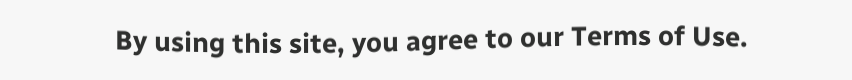By using this site, you agree to our Terms of Use.